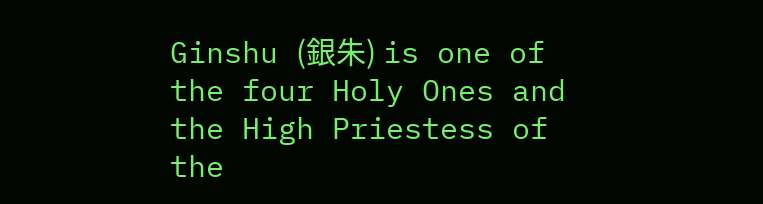Ginshu (銀朱) is one of the four Holy Ones and the High Priestess of the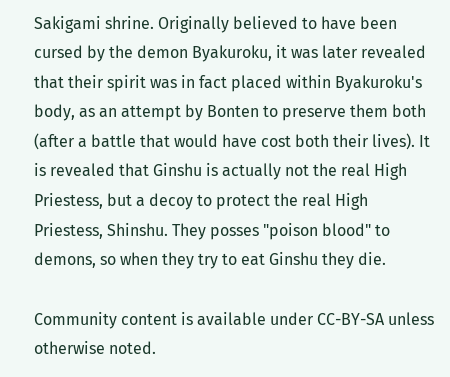Sakigami shrine. Originally believed to have been cursed by the demon Byakuroku, it was later revealed that their spirit was in fact placed within Byakuroku's body, as an attempt by Bonten to preserve them both (after a battle that would have cost both their lives). It is revealed that Ginshu is actually not the real High Priestess, but a decoy to protect the real High Priestess, Shinshu. They posses "poison blood" to demons, so when they try to eat Ginshu they die.

Community content is available under CC-BY-SA unless otherwise noted.